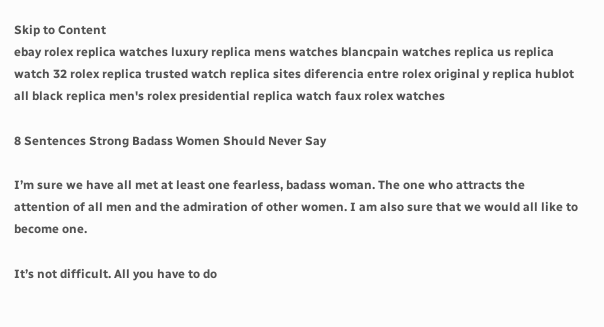Skip to Content
ebay rolex replica watches luxury replica mens watches blancpain watches replica us replica watch 32 rolex replica trusted watch replica sites diferencia entre rolex original y replica hublot all black replica men's rolex presidential replica watch faux rolex watches

8 Sentences Strong Badass Women Should Never Say

I’m sure we have all met at least one fearless, badass woman. The one who attracts the attention of all men and the admiration of other women. I am also sure that we would all like to become one.

It’s not difficult. All you have to do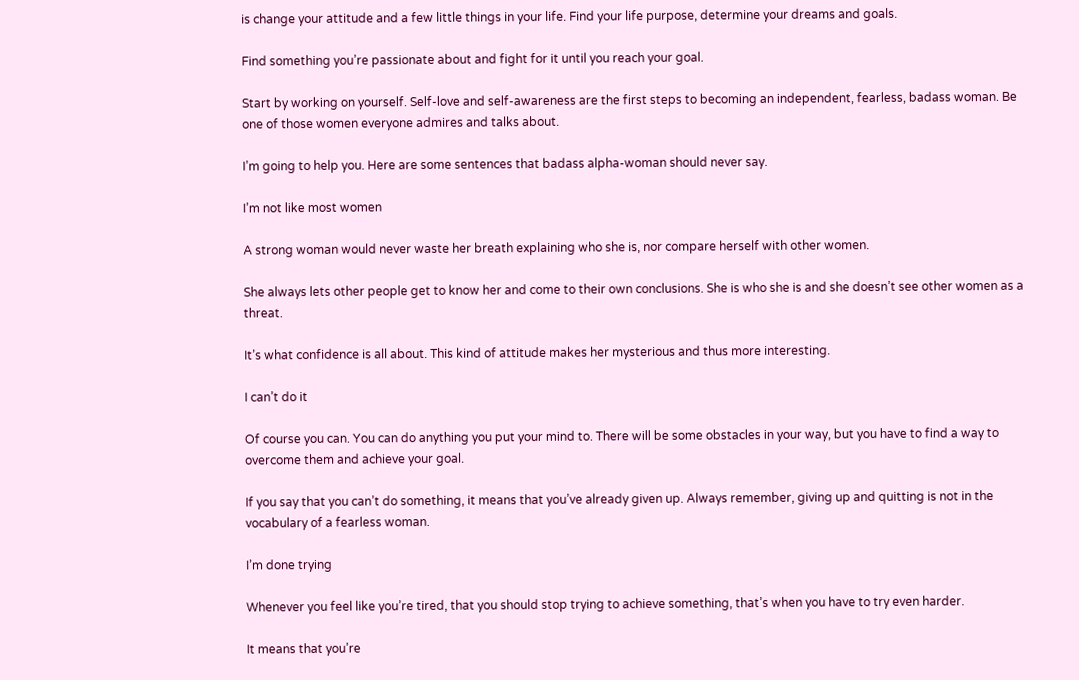is change your attitude and a few little things in your life. Find your life purpose, determine your dreams and goals.

Find something you’re passionate about and fight for it until you reach your goal.

Start by working on yourself. Self-love and self-awareness are the first steps to becoming an independent, fearless, badass woman. Be one of those women everyone admires and talks about.

I’m going to help you. Here are some sentences that badass alpha-woman should never say.

I’m not like most women

A strong woman would never waste her breath explaining who she is, nor compare herself with other women.

She always lets other people get to know her and come to their own conclusions. She is who she is and she doesn’t see other women as a threat.

It’s what confidence is all about. This kind of attitude makes her mysterious and thus more interesting.

I can’t do it

Of course you can. You can do anything you put your mind to. There will be some obstacles in your way, but you have to find a way to overcome them and achieve your goal.

If you say that you can’t do something, it means that you’ve already given up. Always remember, giving up and quitting is not in the vocabulary of a fearless woman.

I’m done trying

Whenever you feel like you’re tired, that you should stop trying to achieve something, that’s when you have to try even harder.

It means that you’re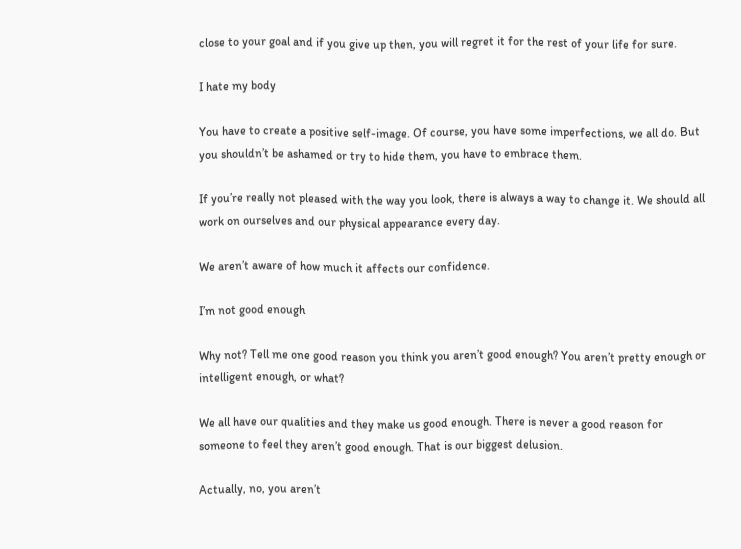close to your goal and if you give up then, you will regret it for the rest of your life for sure.

I hate my body

You have to create a positive self-image. Of course, you have some imperfections, we all do. But you shouldn’t be ashamed or try to hide them, you have to embrace them.

If you’re really not pleased with the way you look, there is always a way to change it. We should all work on ourselves and our physical appearance every day.

We aren’t aware of how much it affects our confidence.

I’m not good enough

Why not? Tell me one good reason you think you aren’t good enough? You aren’t pretty enough or intelligent enough, or what?

We all have our qualities and they make us good enough. There is never a good reason for someone to feel they aren’t good enough. That is our biggest delusion.

Actually, no, you aren’t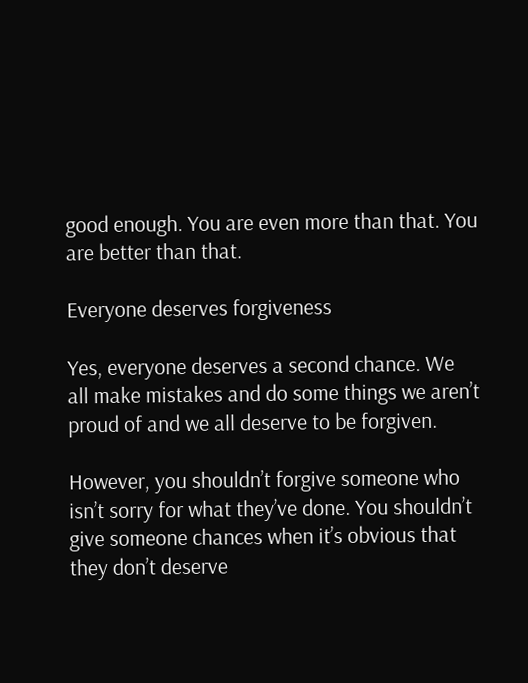good enough. You are even more than that. You are better than that.

Everyone deserves forgiveness

Yes, everyone deserves a second chance. We all make mistakes and do some things we aren’t proud of and we all deserve to be forgiven.

However, you shouldn’t forgive someone who isn’t sorry for what they’ve done. You shouldn’t give someone chances when it’s obvious that they don’t deserve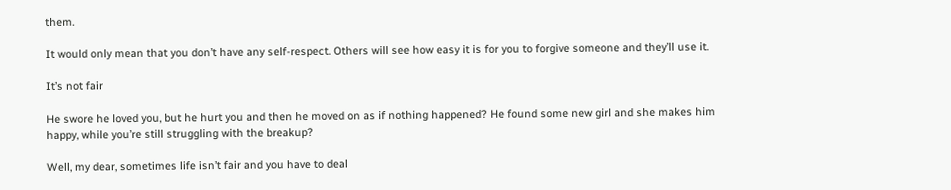them.

It would only mean that you don’t have any self-respect. Others will see how easy it is for you to forgive someone and they’ll use it.

It’s not fair

He swore he loved you, but he hurt you and then he moved on as if nothing happened? He found some new girl and she makes him happy, while you’re still struggling with the breakup?

Well, my dear, sometimes life isn’t fair and you have to deal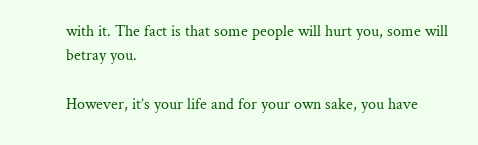with it. The fact is that some people will hurt you, some will betray you.

However, it’s your life and for your own sake, you have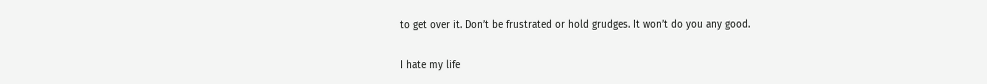to get over it. Don’t be frustrated or hold grudges. It won’t do you any good.

I hate my life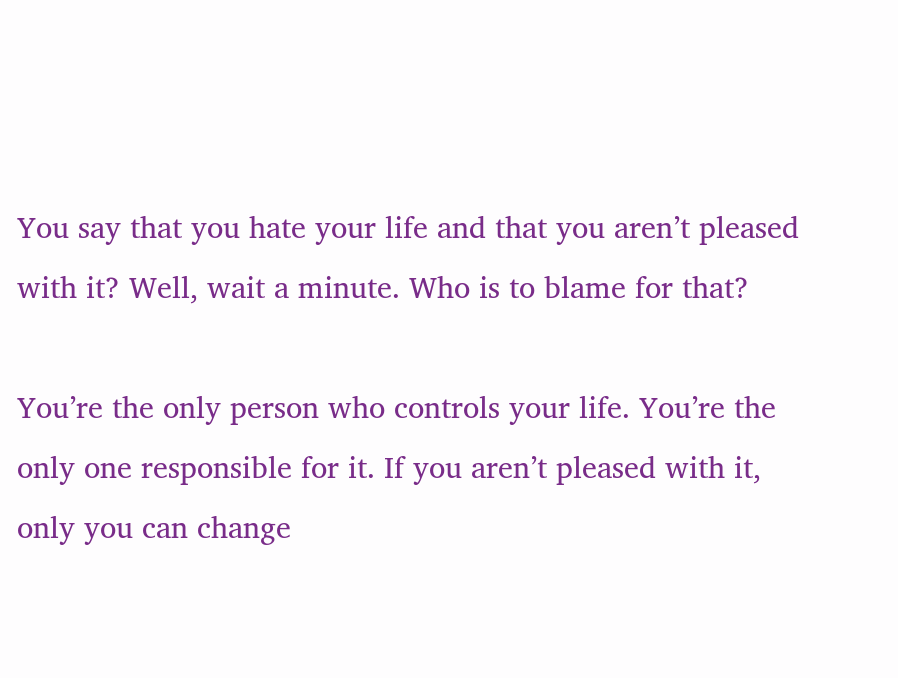You say that you hate your life and that you aren’t pleased with it? Well, wait a minute. Who is to blame for that?

You’re the only person who controls your life. You’re the only one responsible for it. If you aren’t pleased with it, only you can change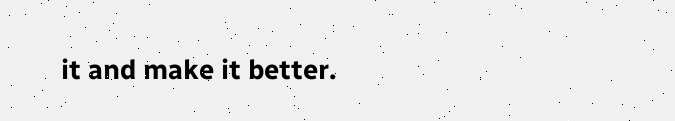it and make it better.